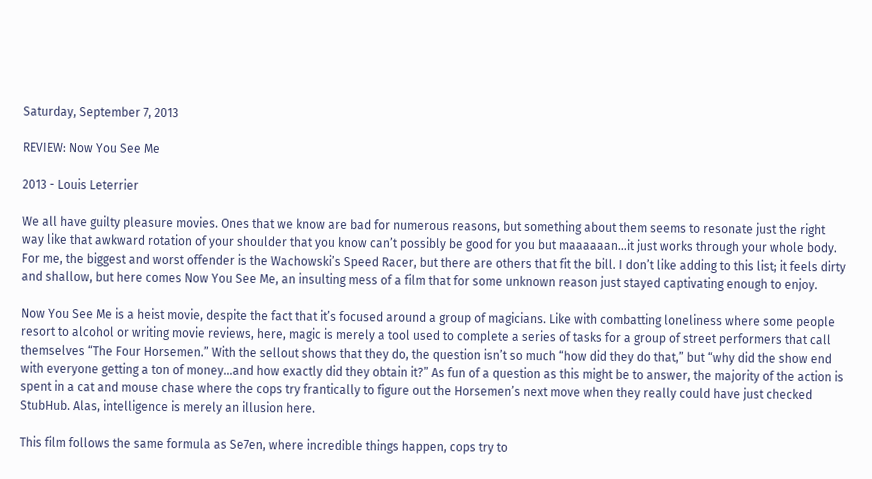Saturday, September 7, 2013

REVIEW: Now You See Me

2013 - Louis Leterrier

We all have guilty pleasure movies. Ones that we know are bad for numerous reasons, but something about them seems to resonate just the right way like that awkward rotation of your shoulder that you know can’t possibly be good for you but maaaaaan…it just works through your whole body. For me, the biggest and worst offender is the Wachowski’s Speed Racer, but there are others that fit the bill. I don’t like adding to this list; it feels dirty and shallow, but here comes Now You See Me, an insulting mess of a film that for some unknown reason just stayed captivating enough to enjoy.

Now You See Me is a heist movie, despite the fact that it’s focused around a group of magicians. Like with combatting loneliness where some people resort to alcohol or writing movie reviews, here, magic is merely a tool used to complete a series of tasks for a group of street performers that call themselves “The Four Horsemen.” With the sellout shows that they do, the question isn’t so much “how did they do that,” but “why did the show end with everyone getting a ton of money…and how exactly did they obtain it?” As fun of a question as this might be to answer, the majority of the action is spent in a cat and mouse chase where the cops try frantically to figure out the Horsemen’s next move when they really could have just checked StubHub. Alas, intelligence is merely an illusion here.

This film follows the same formula as Se7en, where incredible things happen, cops try to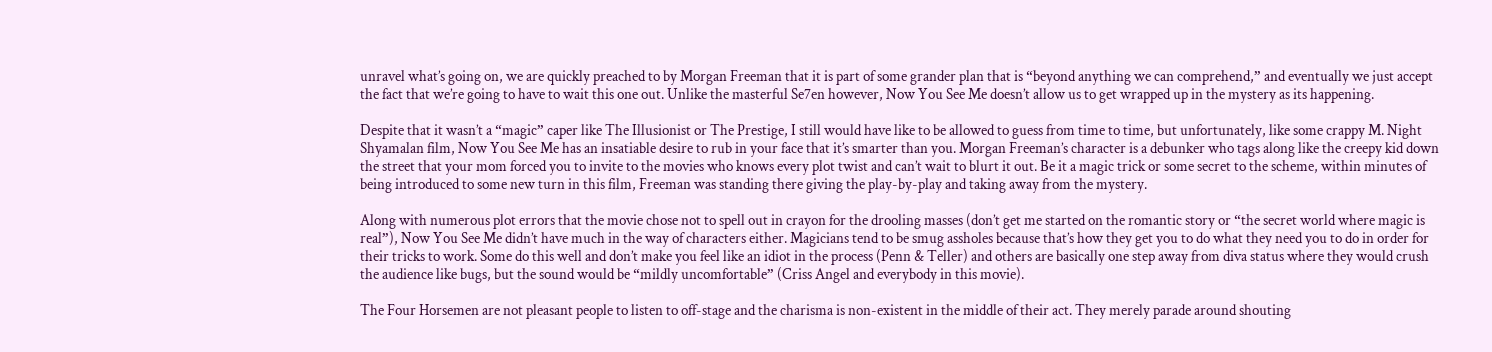unravel what’s going on, we are quickly preached to by Morgan Freeman that it is part of some grander plan that is “beyond anything we can comprehend,” and eventually we just accept the fact that we’re going to have to wait this one out. Unlike the masterful Se7en however, Now You See Me doesn’t allow us to get wrapped up in the mystery as its happening.

Despite that it wasn’t a “magic” caper like The Illusionist or The Prestige, I still would have like to be allowed to guess from time to time, but unfortunately, like some crappy M. Night Shyamalan film, Now You See Me has an insatiable desire to rub in your face that it’s smarter than you. Morgan Freeman’s character is a debunker who tags along like the creepy kid down the street that your mom forced you to invite to the movies who knows every plot twist and can’t wait to blurt it out. Be it a magic trick or some secret to the scheme, within minutes of being introduced to some new turn in this film, Freeman was standing there giving the play-by-play and taking away from the mystery.

Along with numerous plot errors that the movie chose not to spell out in crayon for the drooling masses (don’t get me started on the romantic story or “the secret world where magic is real”), Now You See Me didn’t have much in the way of characters either. Magicians tend to be smug assholes because that’s how they get you to do what they need you to do in order for their tricks to work. Some do this well and don’t make you feel like an idiot in the process (Penn & Teller) and others are basically one step away from diva status where they would crush the audience like bugs, but the sound would be “mildly uncomfortable” (Criss Angel and everybody in this movie).

The Four Horsemen are not pleasant people to listen to off-stage and the charisma is non-existent in the middle of their act. They merely parade around shouting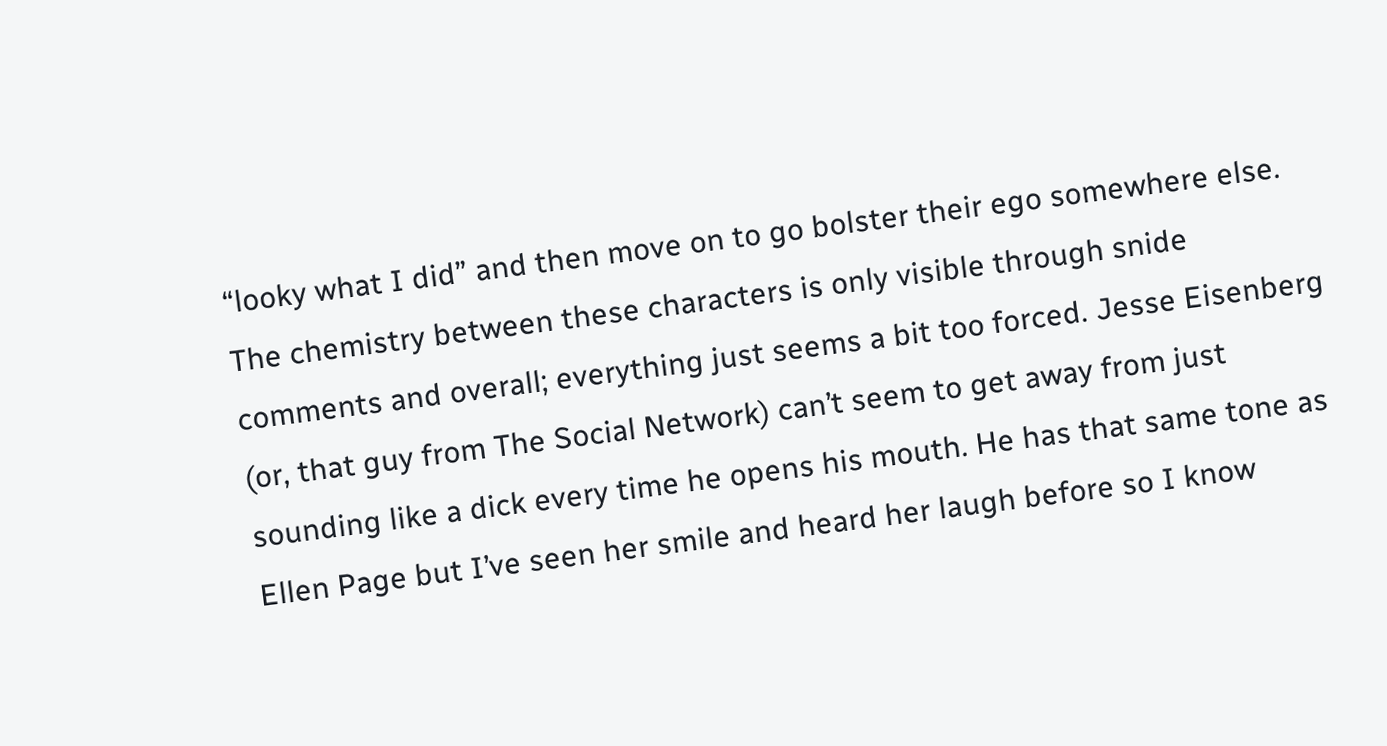“looky what I did” and then move on to go bolster their ego somewhere else. The chemistry between these characters is only visible through snide comments and overall; everything just seems a bit too forced. Jesse Eisenberg (or, that guy from The Social Network) can’t seem to get away from just sounding like a dick every time he opens his mouth. He has that same tone as Ellen Page but I’ve seen her smile and heard her laugh before so I know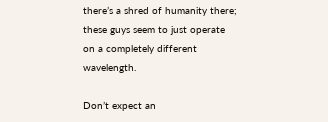there’s a shred of humanity there; these guys seem to just operate on a completely different wavelength.

Don’t expect an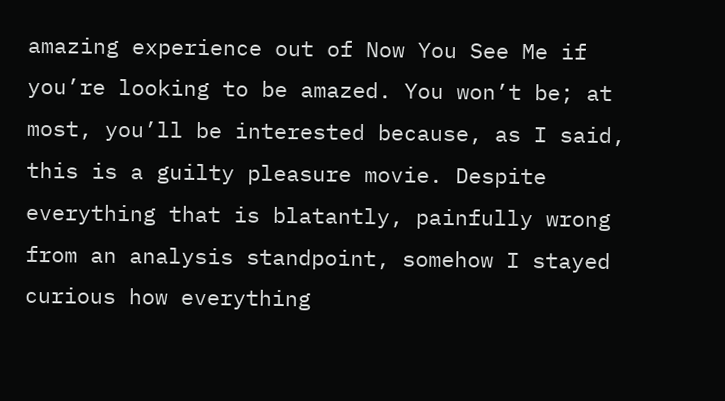amazing experience out of Now You See Me if you’re looking to be amazed. You won’t be; at most, you’ll be interested because, as I said, this is a guilty pleasure movie. Despite everything that is blatantly, painfully wrong from an analysis standpoint, somehow I stayed curious how everything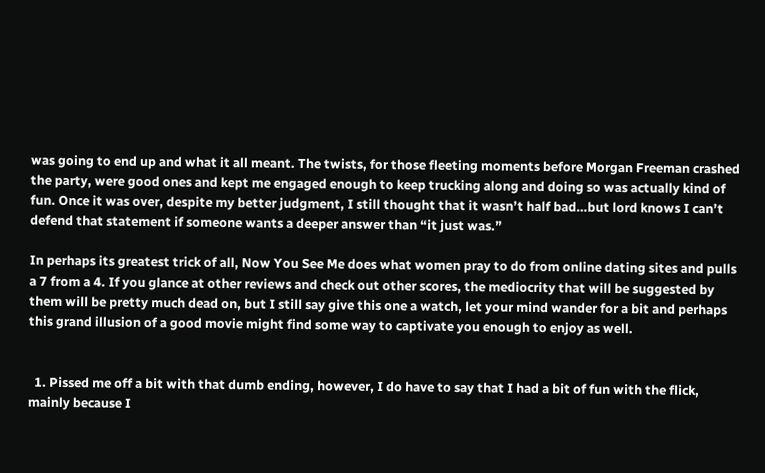was going to end up and what it all meant. The twists, for those fleeting moments before Morgan Freeman crashed the party, were good ones and kept me engaged enough to keep trucking along and doing so was actually kind of fun. Once it was over, despite my better judgment, I still thought that it wasn’t half bad…but lord knows I can’t defend that statement if someone wants a deeper answer than “it just was.”

In perhaps its greatest trick of all, Now You See Me does what women pray to do from online dating sites and pulls a 7 from a 4. If you glance at other reviews and check out other scores, the mediocrity that will be suggested by them will be pretty much dead on, but I still say give this one a watch, let your mind wander for a bit and perhaps this grand illusion of a good movie might find some way to captivate you enough to enjoy as well.


  1. Pissed me off a bit with that dumb ending, however, I do have to say that I had a bit of fun with the flick, mainly because I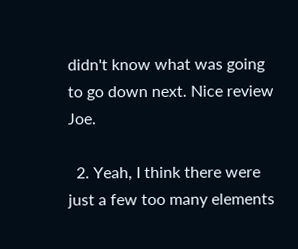didn't know what was going to go down next. Nice review Joe.

  2. Yeah, I think there were just a few too many elements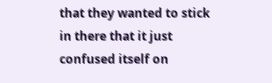that they wanted to stick in there that it just confused itself on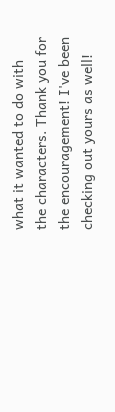what it wanted to do with the characters. Thank you for the encouragement! I've been checking out yours as well!